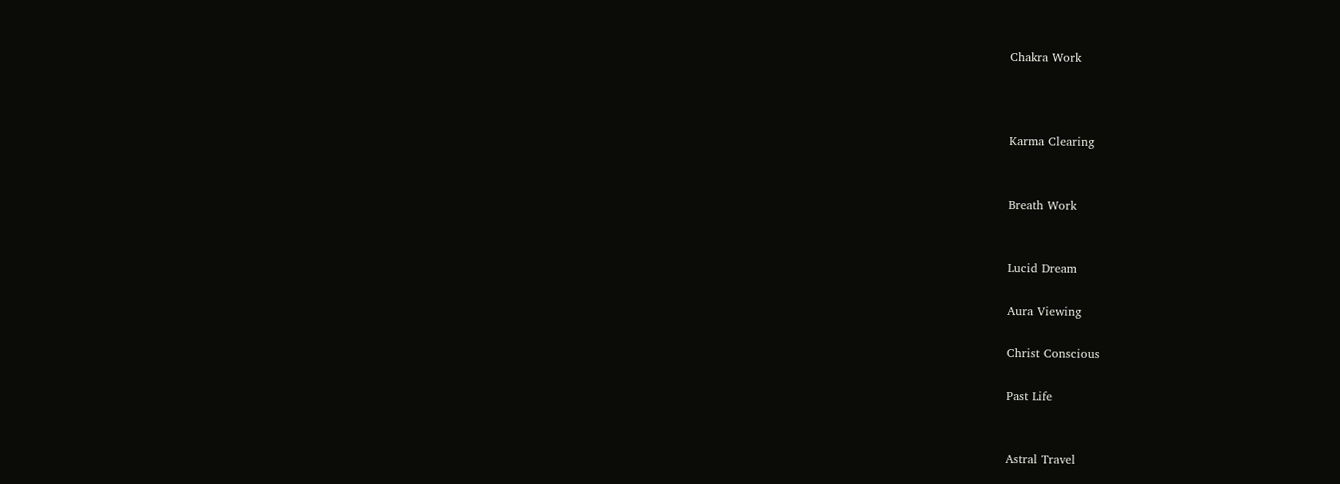Chakra Work



Karma Clearing


Breath Work


Lucid Dream

Aura Viewing

Christ Conscious

Past Life


Astral Travel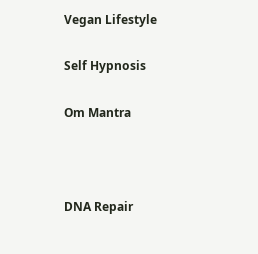Vegan Lifestyle

Self Hypnosis

Om Mantra



DNA Repair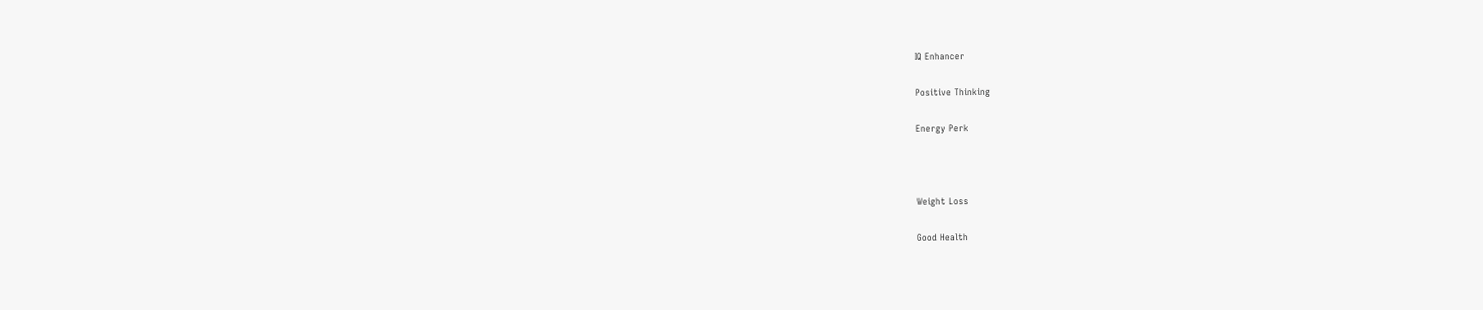IQ Enhancer

Positive Thinking

Energy Perk



Weight Loss

Good Health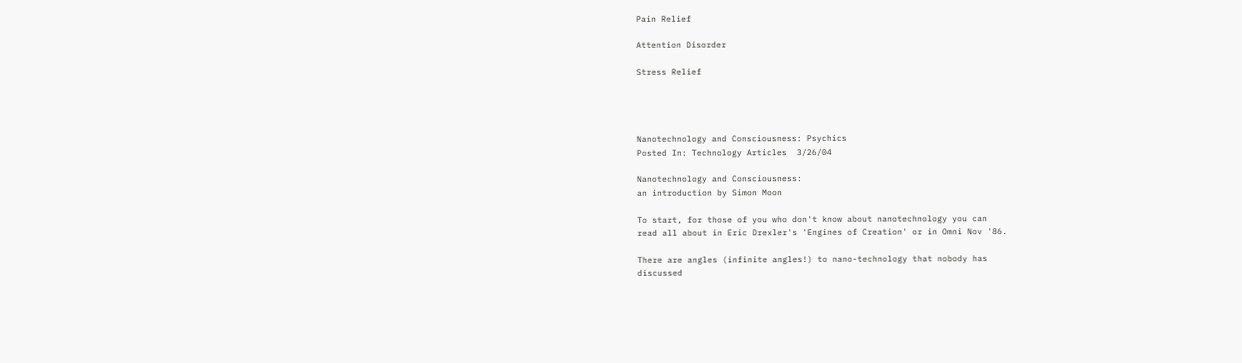Pain Relief

Attention Disorder

Stress Relief




Nanotechnology and Consciousness: Psychics
Posted In: Technology Articles  3/26/04

Nanotechnology and Consciousness:
an introduction by Simon Moon

To start, for those of you who don't know about nanotechnology you can
read all about in Eric Drexler's 'Engines of Creation' or in Omni Nov '86.

There are angles (infinite angles!) to nano-technology that nobody has
discussed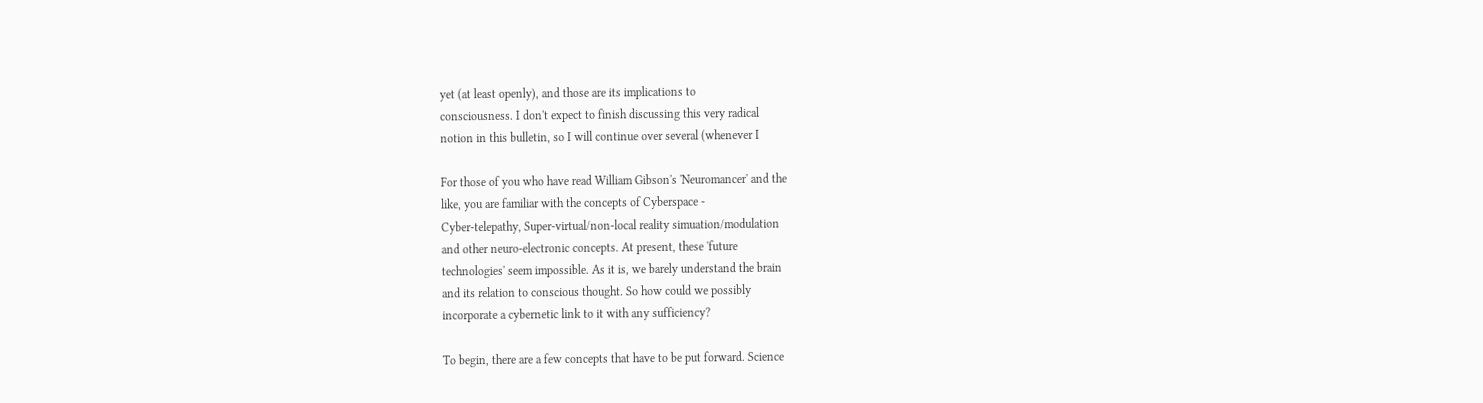yet (at least openly), and those are its implications to
consciousness. I don't expect to finish discussing this very radical
notion in this bulletin, so I will continue over several (whenever I

For those of you who have read William Gibson's 'Neuromancer' and the
like, you are familiar with the concepts of Cyberspace -
Cyber-telepathy, Super-virtual/non-local reality simuation/modulation
and other neuro-electronic concepts. At present, these 'future
technologies' seem impossible. As it is, we barely understand the brain
and its relation to conscious thought. So how could we possibly
incorporate a cybernetic link to it with any sufficiency?

To begin, there are a few concepts that have to be put forward. Science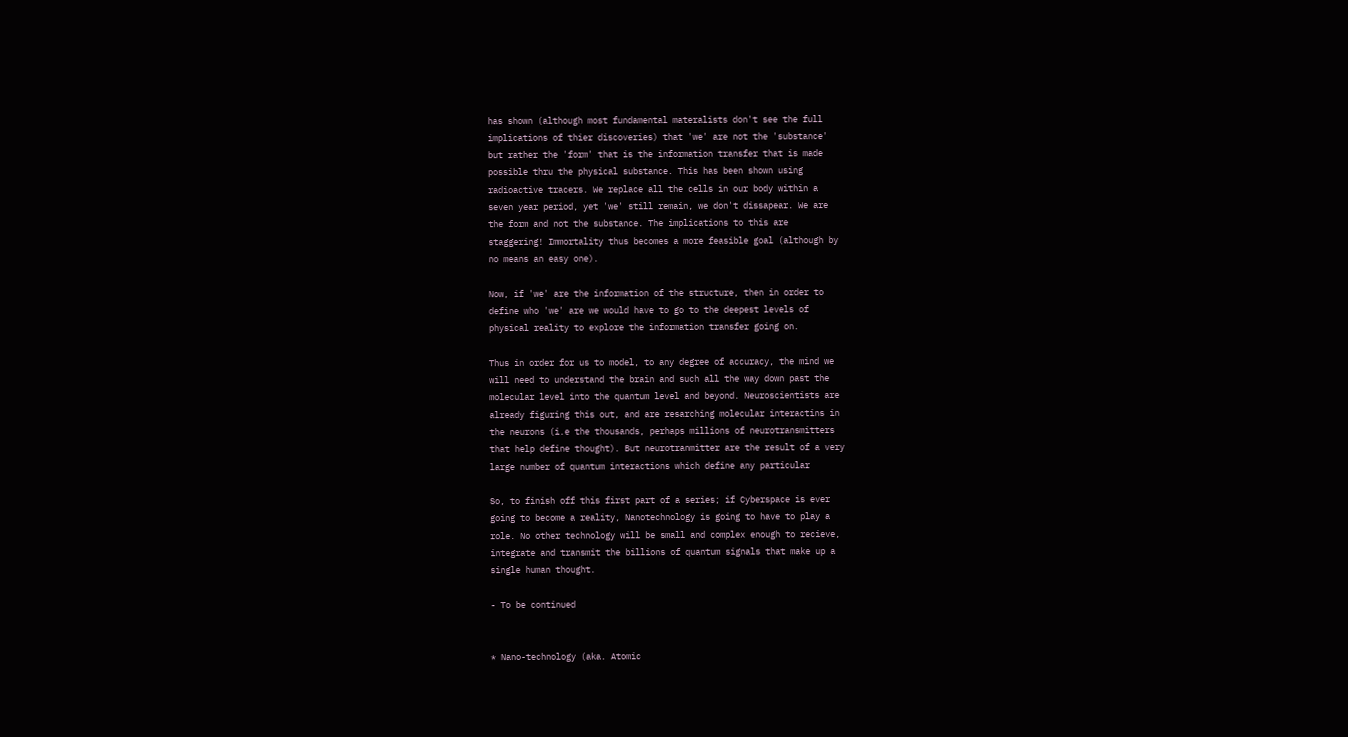has shown (although most fundamental materalists don't see the full
implications of thier discoveries) that 'we' are not the 'substance'
but rather the 'form' that is the information transfer that is made
possible thru the physical substance. This has been shown using
radioactive tracers. We replace all the cells in our body within a
seven year period, yet 'we' still remain, we don't dissapear. We are
the form and not the substance. The implications to this are
staggering! Immortality thus becomes a more feasible goal (although by
no means an easy one).

Now, if 'we' are the information of the structure, then in order to
define who 'we' are we would have to go to the deepest levels of
physical reality to explore the information transfer going on.

Thus in order for us to model, to any degree of accuracy, the mind we
will need to understand the brain and such all the way down past the
molecular level into the quantum level and beyond. Neuroscientists are
already figuring this out, and are resarching molecular interactins in
the neurons (i.e the thousands, perhaps millions of neurotransmitters
that help define thought). But neurotranmitter are the result of a very
large number of quantum interactions which define any particular

So, to finish off this first part of a series; if Cyberspace is ever
going to become a reality, Nanotechnology is going to have to play a
role. No other technology will be small and complex enough to recieve,
integrate and transmit the billions of quantum signals that make up a
single human thought.

- To be continued


* Nano-technology (aka. Atomic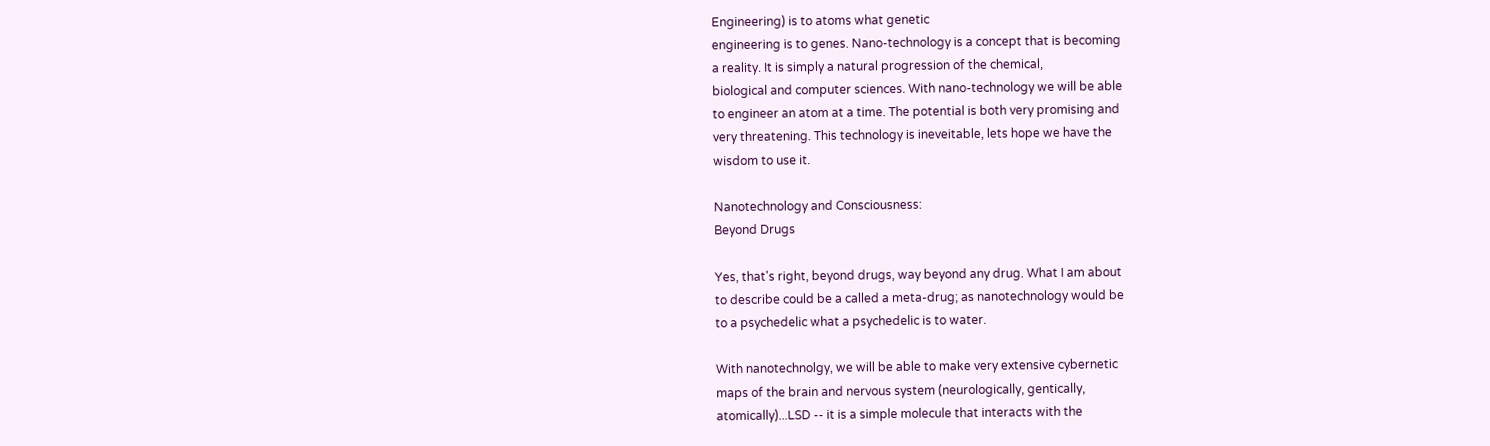Engineering) is to atoms what genetic
engineering is to genes. Nano-technology is a concept that is becoming
a reality. It is simply a natural progression of the chemical,
biological and computer sciences. With nano-technology we will be able
to engineer an atom at a time. The potential is both very promising and
very threatening. This technology is ineveitable, lets hope we have the
wisdom to use it.

Nanotechnology and Consciousness:
Beyond Drugs

Yes, that's right, beyond drugs, way beyond any drug. What I am about
to describe could be a called a meta-drug; as nanotechnology would be
to a psychedelic what a psychedelic is to water.

With nanotechnolgy, we will be able to make very extensive cybernetic
maps of the brain and nervous system (neurologically, gentically,
atomically)...LSD -- it is a simple molecule that interacts with the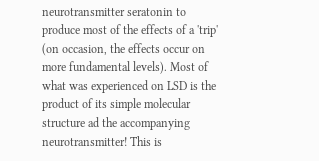neurotransmitter seratonin to produce most of the effects of a 'trip'
(on occasion, the effects occur on more fundamental levels). Most of
what was experienced on LSD is the product of its simple molecular
structure ad the accompanying neurotransmitter! This is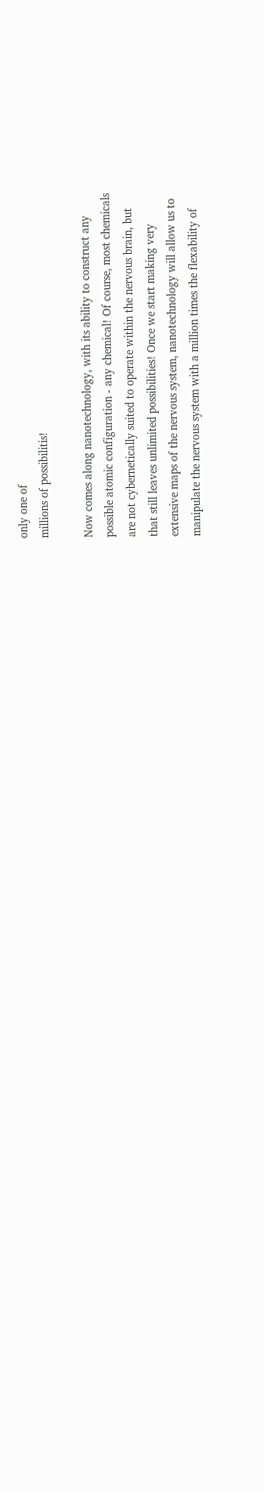only one of
millions of possibilitis!

Now comes along nanotechnology, with its ability to construct any
possible atomic configuration - any chemical! Of course, most chemicals
are not cybernetically suited to operate within the nervous brain, but
that still leaves unlimited possibilities! Once we start making very
extensive maps of the nervous system, nanotechnology will allow us to
manipulate the nervous system with a million times the flexability of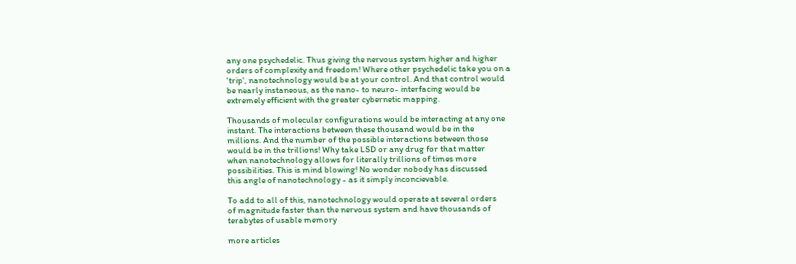any one psychedelic. Thus giving the nervous system higher and higher
orders of complexity and freedom! Where other psychedelic take you on a
'trip', nanotechnology would be at your control. And that control would
be nearly instaneous, as the nano- to neuro- interfacing would be
extremely efficient with the greater cybernetic mapping.

Thousands of molecular configurations would be interacting at any one
instant. The interactions between these thousand would be in the
millions. And the number of the possible interactions between those
would be in the trillions! Why take LSD or any drug for that matter
when nanotechnology allows for literally trillions of times more
possibilities. This is mind blowing! No wonder nobody has discussed
this angle of nanotechnology - as it simply inconcievable.

To add to all of this, nanotechnology would operate at several orders
of magnitude faster than the nervous system and have thousands of
terabytes of usable memory

more articles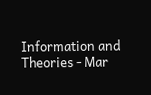Information and Theories - Mar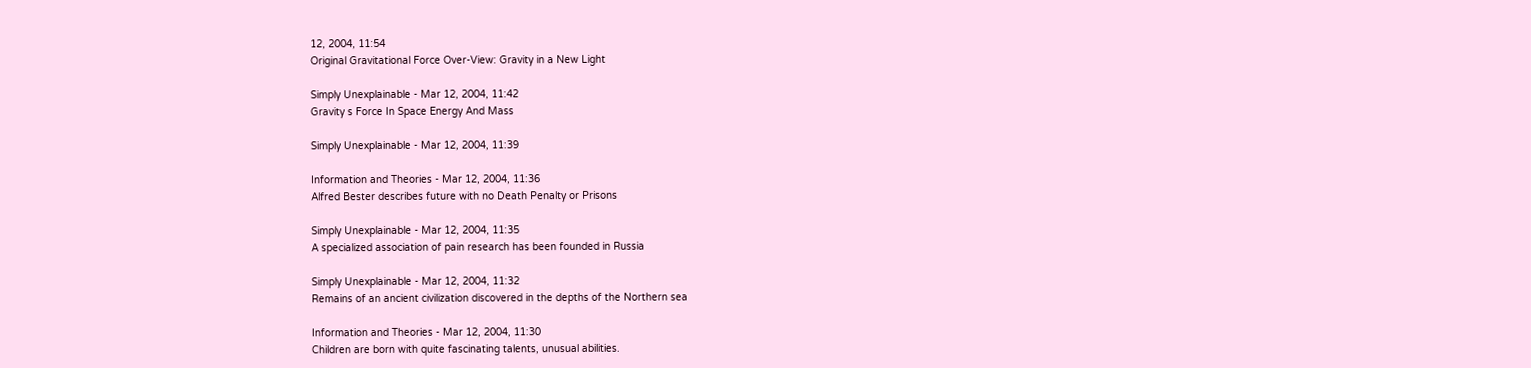12, 2004, 11:54
Original Gravitational Force Over-View: Gravity in a New Light

Simply Unexplainable - Mar 12, 2004, 11:42
Gravity s Force In Space Energy And Mass

Simply Unexplainable - Mar 12, 2004, 11:39

Information and Theories - Mar 12, 2004, 11:36
Alfred Bester describes future with no Death Penalty or Prisons

Simply Unexplainable - Mar 12, 2004, 11:35
A specialized association of pain research has been founded in Russia

Simply Unexplainable - Mar 12, 2004, 11:32
Remains of an ancient civilization discovered in the depths of the Northern sea

Information and Theories - Mar 12, 2004, 11:30
Children are born with quite fascinating talents, unusual abilities.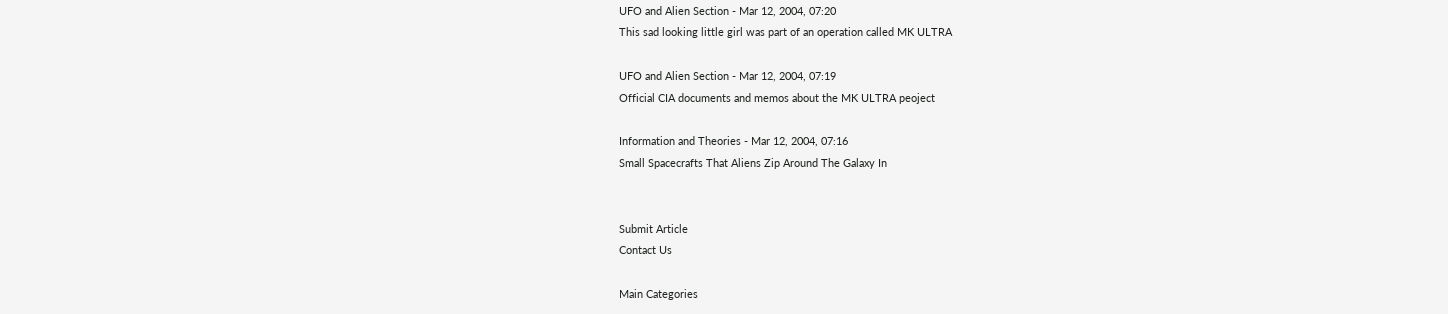UFO and Alien Section - Mar 12, 2004, 07:20
This sad looking little girl was part of an operation called MK ULTRA

UFO and Alien Section - Mar 12, 2004, 07:19
Official CIA documents and memos about the MK ULTRA peoject

Information and Theories - Mar 12, 2004, 07:16
Small Spacecrafts That Aliens Zip Around The Galaxy In


Submit Article
Contact Us

Main Categories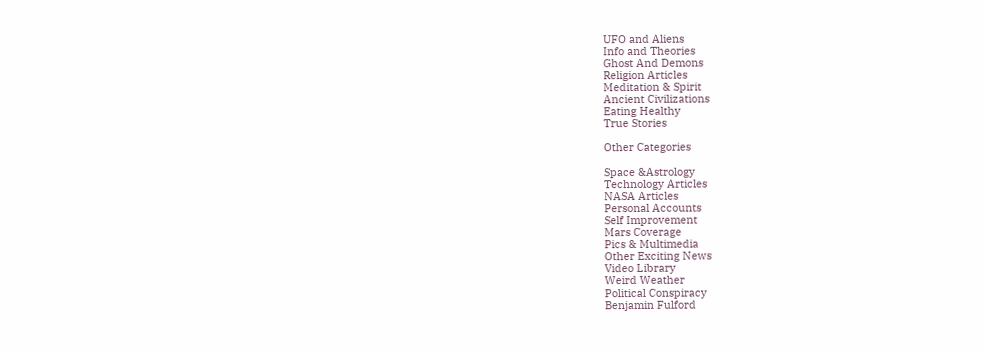UFO and Aliens
Info and Theories
Ghost And Demons
Religion Articles
Meditation & Spirit
Ancient Civilizations
Eating Healthy
True Stories

Other Categories

Space &Astrology
Technology Articles
NASA Articles
Personal Accounts
Self Improvement
Mars Coverage
Pics & Multimedia
Other Exciting News
Video Library
Weird Weather
Political Conspiracy
Benjamin Fulford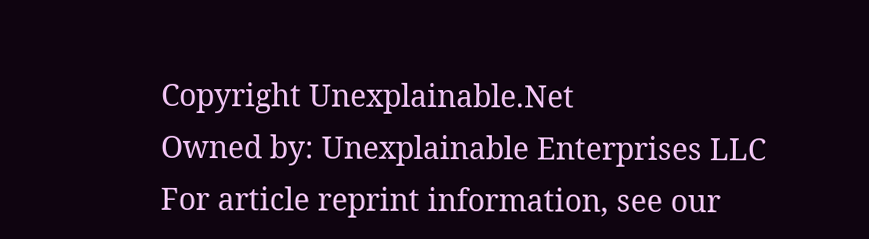Copyright Unexplainable.Net
Owned by: Unexplainable Enterprises LLC
For article reprint information, see our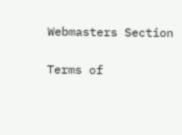Webmasters Section

Terms of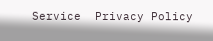Service  Privacy Policy